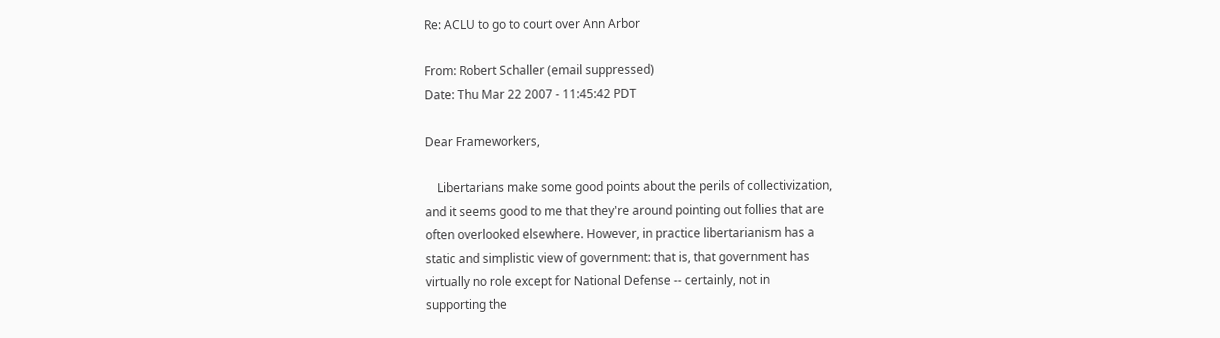Re: ACLU to go to court over Ann Arbor

From: Robert Schaller (email suppressed)
Date: Thu Mar 22 2007 - 11:45:42 PDT

Dear Frameworkers,

    Libertarians make some good points about the perils of collectivization,
and it seems good to me that they're around pointing out follies that are
often overlooked elsewhere. However, in practice libertarianism has a
static and simplistic view of government: that is, that government has
virtually no role except for National Defense -- certainly, not in
supporting the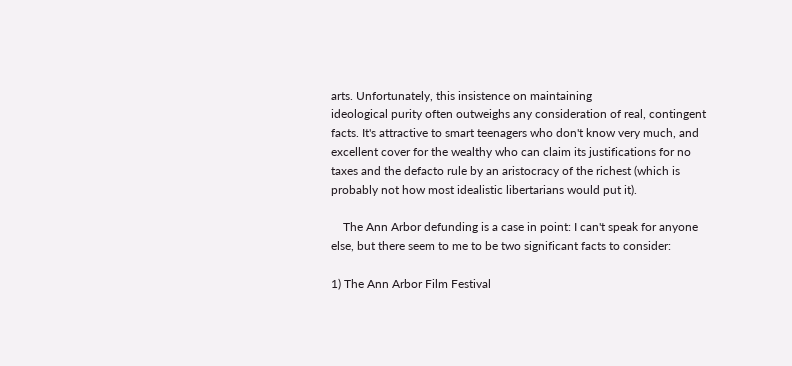arts. Unfortunately, this insistence on maintaining
ideological purity often outweighs any consideration of real, contingent
facts. It's attractive to smart teenagers who don't know very much, and
excellent cover for the wealthy who can claim its justifications for no
taxes and the defacto rule by an aristocracy of the richest (which is
probably not how most idealistic libertarians would put it).

    The Ann Arbor defunding is a case in point: I can't speak for anyone
else, but there seem to me to be two significant facts to consider:

1) The Ann Arbor Film Festival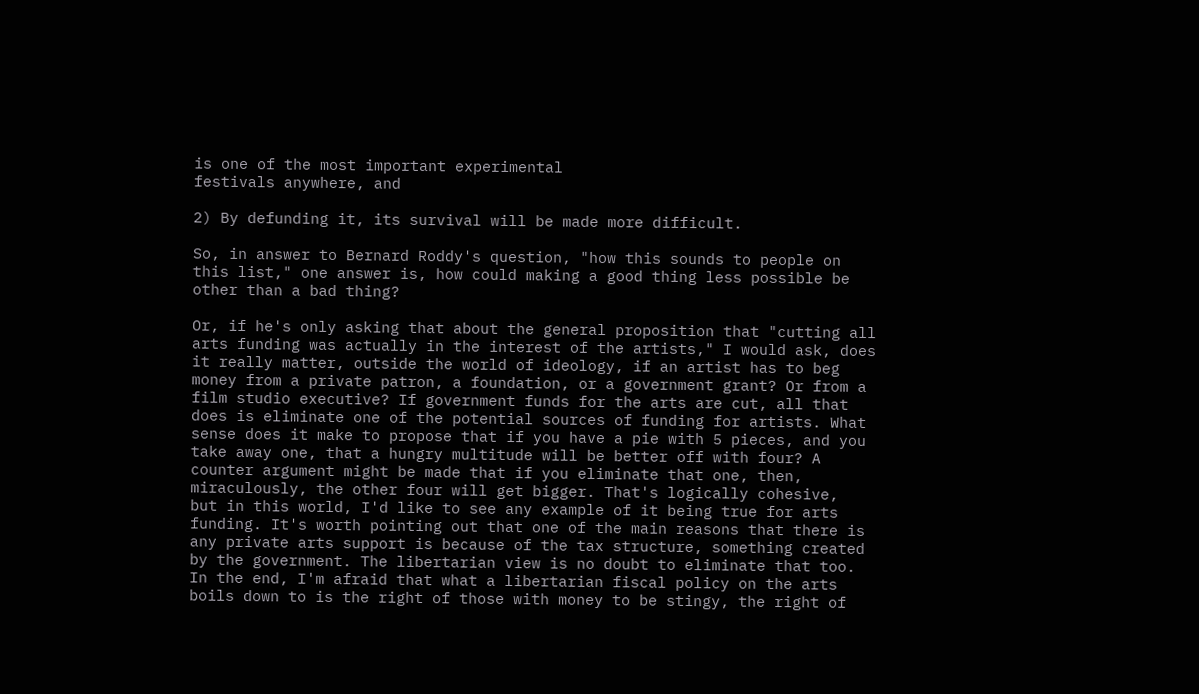is one of the most important experimental
festivals anywhere, and

2) By defunding it, its survival will be made more difficult.

So, in answer to Bernard Roddy's question, "how this sounds to people on
this list," one answer is, how could making a good thing less possible be
other than a bad thing?

Or, if he's only asking that about the general proposition that "cutting all
arts funding was actually in the interest of the artists," I would ask, does
it really matter, outside the world of ideology, if an artist has to beg
money from a private patron, a foundation, or a government grant? Or from a
film studio executive? If government funds for the arts are cut, all that
does is eliminate one of the potential sources of funding for artists. What
sense does it make to propose that if you have a pie with 5 pieces, and you
take away one, that a hungry multitude will be better off with four? A
counter argument might be made that if you eliminate that one, then,
miraculously, the other four will get bigger. That's logically cohesive,
but in this world, I'd like to see any example of it being true for arts
funding. It's worth pointing out that one of the main reasons that there is
any private arts support is because of the tax structure, something created
by the government. The libertarian view is no doubt to eliminate that too.
In the end, I'm afraid that what a libertarian fiscal policy on the arts
boils down to is the right of those with money to be stingy, the right of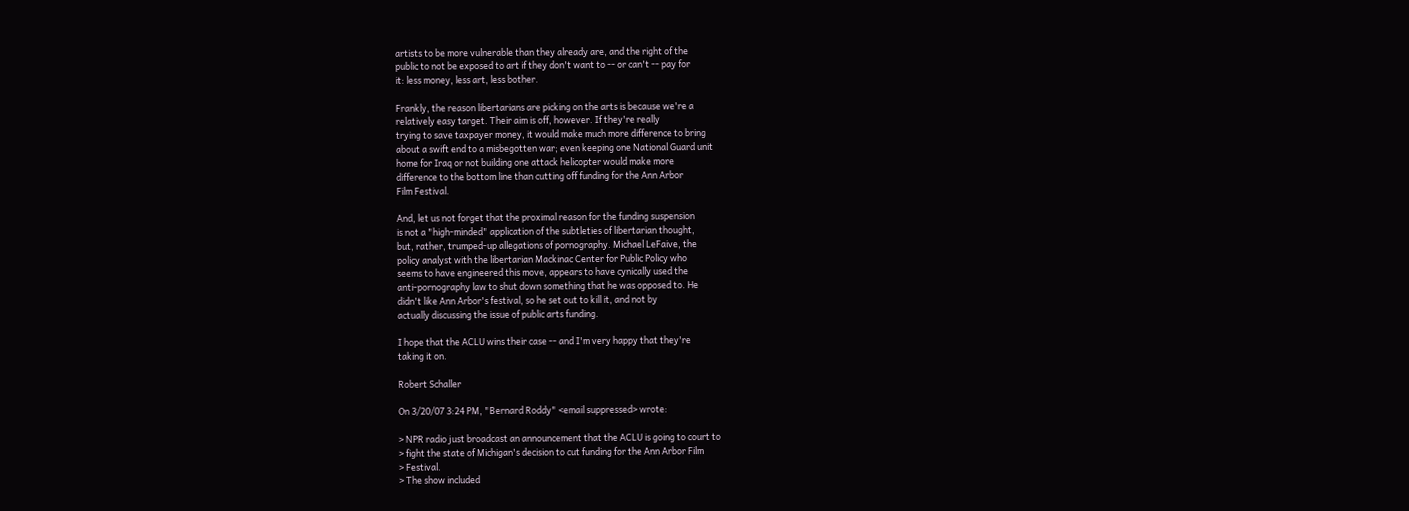artists to be more vulnerable than they already are, and the right of the
public to not be exposed to art if they don't want to -- or can't -- pay for
it: less money, less art, less bother.

Frankly, the reason libertarians are picking on the arts is because we're a
relatively easy target. Their aim is off, however. If they're really
trying to save taxpayer money, it would make much more difference to bring
about a swift end to a misbegotten war; even keeping one National Guard unit
home for Iraq or not building one attack helicopter would make more
difference to the bottom line than cutting off funding for the Ann Arbor
Film Festival.

And, let us not forget that the proximal reason for the funding suspension
is not a "high-minded" application of the subtleties of libertarian thought,
but, rather, trumped-up allegations of pornography. Michael LeFaive, the
policy analyst with the libertarian Mackinac Center for Public Policy who
seems to have engineered this move, appears to have cynically used the
anti-pornography law to shut down something that he was opposed to. He
didn't like Ann Arbor's festival, so he set out to kill it, and not by
actually discussing the issue of public arts funding.

I hope that the ACLU wins their case -- and I'm very happy that they're
taking it on.

Robert Schaller

On 3/20/07 3:24 PM, "Bernard Roddy" <email suppressed> wrote:

> NPR radio just broadcast an announcement that the ACLU is going to court to
> fight the state of Michigan's decision to cut funding for the Ann Arbor Film
> Festival.
> The show included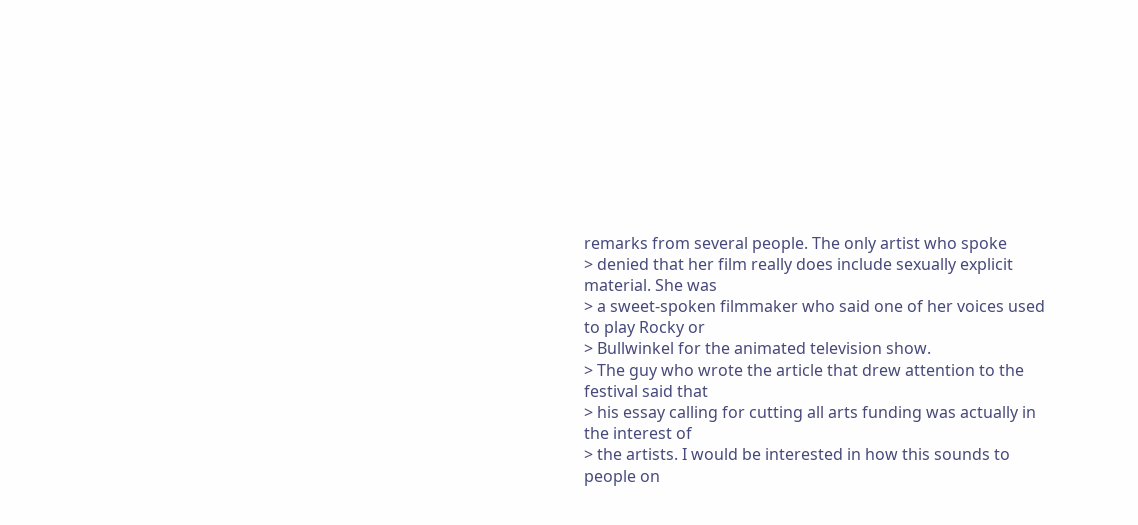remarks from several people. The only artist who spoke
> denied that her film really does include sexually explicit material. She was
> a sweet-spoken filmmaker who said one of her voices used to play Rocky or
> Bullwinkel for the animated television show.
> The guy who wrote the article that drew attention to the festival said that
> his essay calling for cutting all arts funding was actually in the interest of
> the artists. I would be interested in how this sounds to people on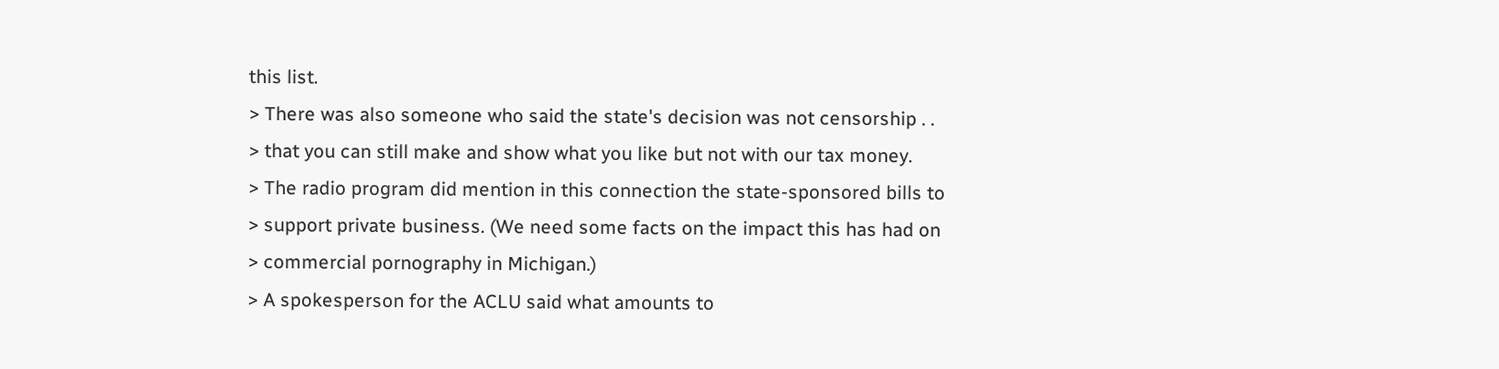this list.
> There was also someone who said the state's decision was not censorship . .
> that you can still make and show what you like but not with our tax money.
> The radio program did mention in this connection the state-sponsored bills to
> support private business. (We need some facts on the impact this has had on
> commercial pornography in Michigan.)
> A spokesperson for the ACLU said what amounts to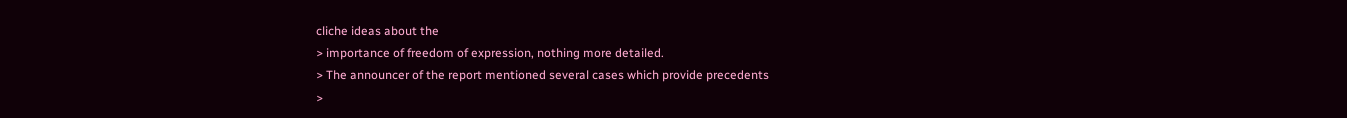cliche ideas about the
> importance of freedom of expression, nothing more detailed.
> The announcer of the report mentioned several cases which provide precedents
>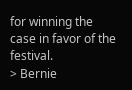for winning the case in favor of the festival.
> Bernie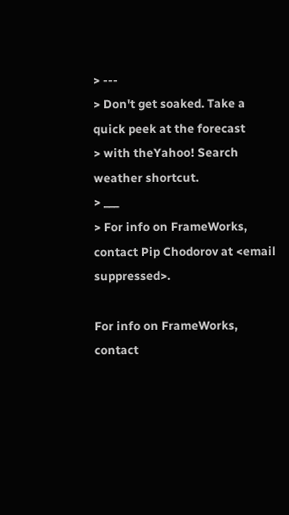> ---
> Don't get soaked. Take a quick peek at the forecast
> with theYahoo! Search weather shortcut.
> ___
> For info on FrameWorks, contact Pip Chodorov at <email suppressed>.

For info on FrameWorks, contact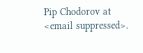Pip Chodorov at <email suppressed>.